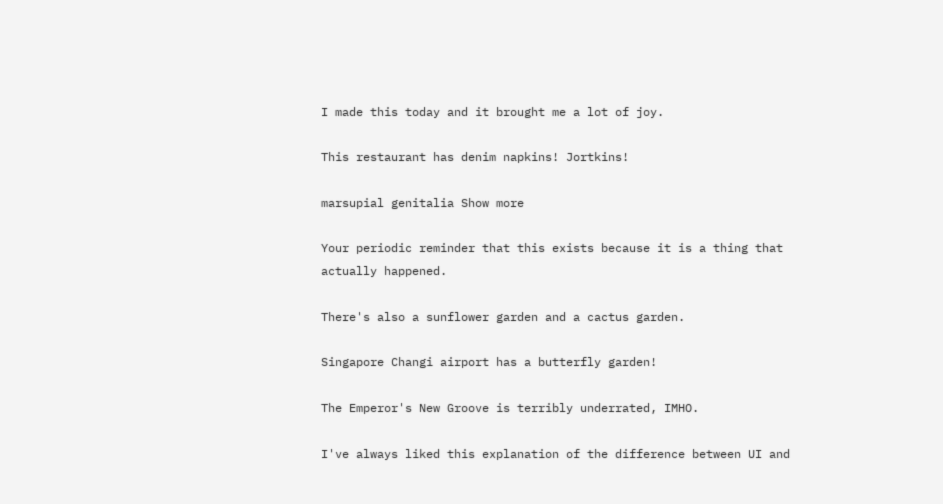I made this today and it brought me a lot of joy.

This restaurant has denim napkins! Jortkins!

marsupial genitalia Show more

Your periodic reminder that this exists because it is a thing that actually happened.

There's also a sunflower garden and a cactus garden.

Singapore Changi airport has a butterfly garden!

The Emperor's New Groove is terribly underrated, IMHO.

I've always liked this explanation of the difference between UI and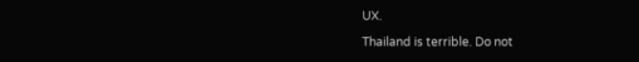UX.

Thailand is terrible. Do not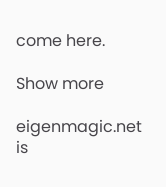come here.

Show more

eigenmagic.net is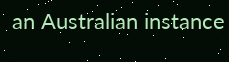an Australian instance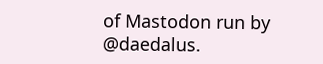of Mastodon run by @daedalus.